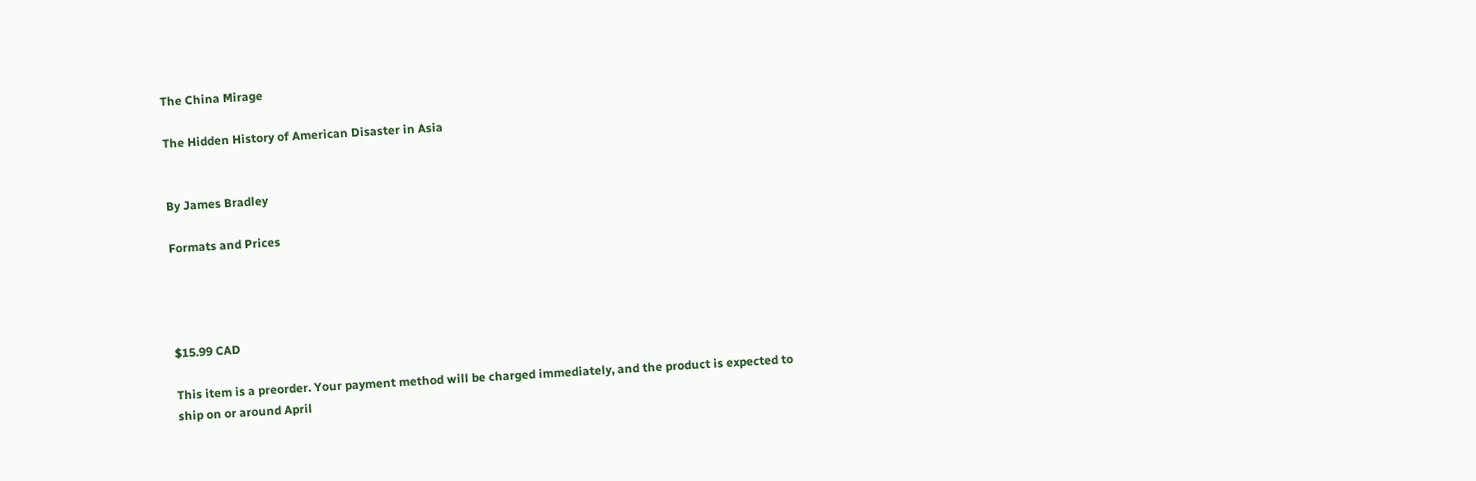The China Mirage

The Hidden History of American Disaster in Asia


By James Bradley

Formats and Prices




$15.99 CAD

This item is a preorder. Your payment method will be charged immediately, and the product is expected to ship on or around April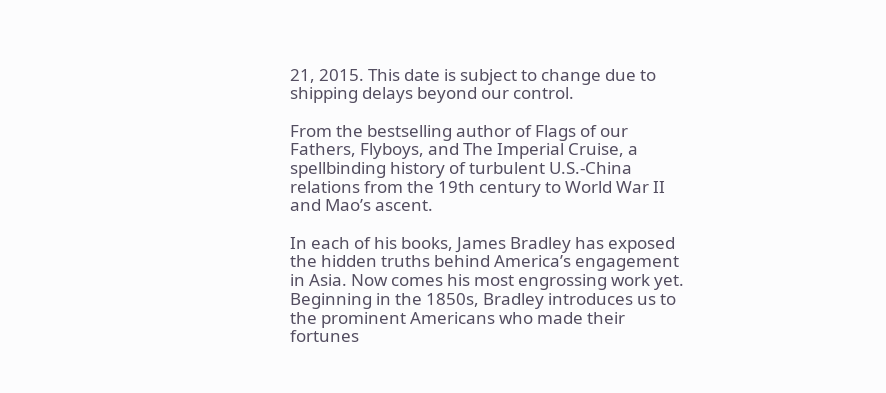21, 2015. This date is subject to change due to shipping delays beyond our control.

From the bestselling author of Flags of our Fathers, Flyboys, and The Imperial Cruise, a spellbinding history of turbulent U.S.-China relations from the 19th century to World War II and Mao’s ascent.

In each of his books, James Bradley has exposed the hidden truths behind America’s engagement in Asia. Now comes his most engrossing work yet. Beginning in the 1850s, Bradley introduces us to the prominent Americans who made their fortunes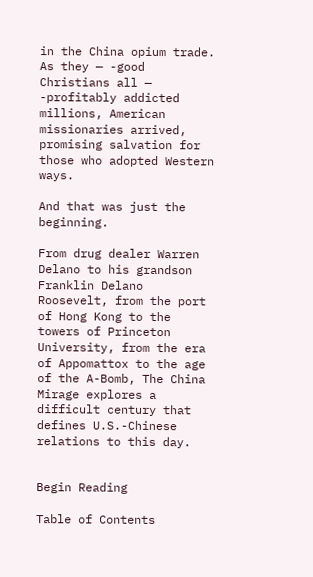in the China opium trade. As they — -good Christians all — -profitably addicted millions, American missionaries arrived, promising salvation for those who adopted Western ways.

And that was just the beginning.

From drug dealer Warren Delano to his grandson Franklin Delano Roosevelt, from the port of Hong Kong to the towers of Princeton University, from the era of Appomattox to the age of the A-Bomb, The China Mirage explores a difficult century that defines U.S.-Chinese relations to this day.


Begin Reading

Table of Contents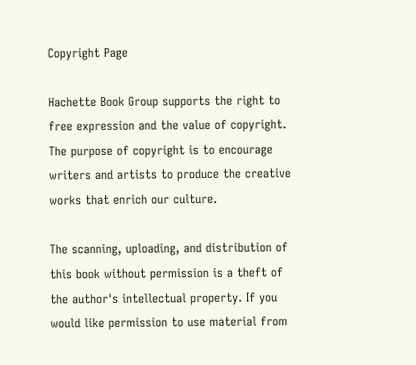Copyright Page

Hachette Book Group supports the right to free expression and the value of copyright. The purpose of copyright is to encourage writers and artists to produce the creative works that enrich our culture.

The scanning, uploading, and distribution of this book without permission is a theft of the author's intellectual property. If you would like permission to use material from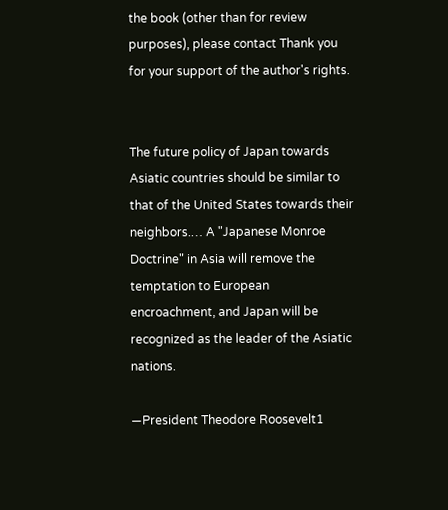the book (other than for review purposes), please contact Thank you for your support of the author's rights.


The future policy of Japan towards Asiatic countries should be similar to that of the United States towards their neighbors.… A "Japanese Monroe Doctrine" in Asia will remove the temptation to European encroachment, and Japan will be recognized as the leader of the Asiatic nations.

—President Theodore Roosevelt1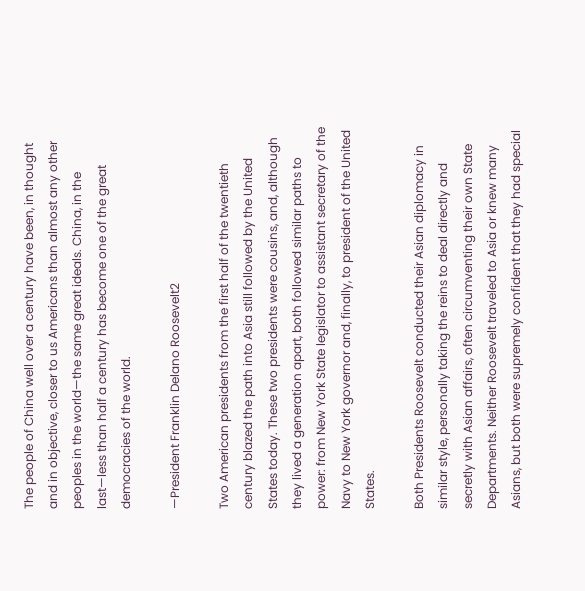The people of China well over a century have been, in thought and in objective, closer to us Americans than almost any other peoples in the world—the same great ideals. China, in the last—less than half a century has become one of the great democracies of the world.

—President Franklin Delano Roosevelt2

Two American presidents from the first half of the twentieth century blazed the path into Asia still followed by the United States today. These two presidents were cousins, and, although they lived a generation apart, both followed similar paths to power: from New York State legislator to assistant secretary of the Navy to New York governor and, finally, to president of the United States.

Both Presidents Roosevelt conducted their Asian diplomacy in similar style, personally taking the reins to deal directly and secretly with Asian affairs, often circumventing their own State Departments. Neither Roosevelt traveled to Asia or knew many Asians, but both were supremely confident that they had special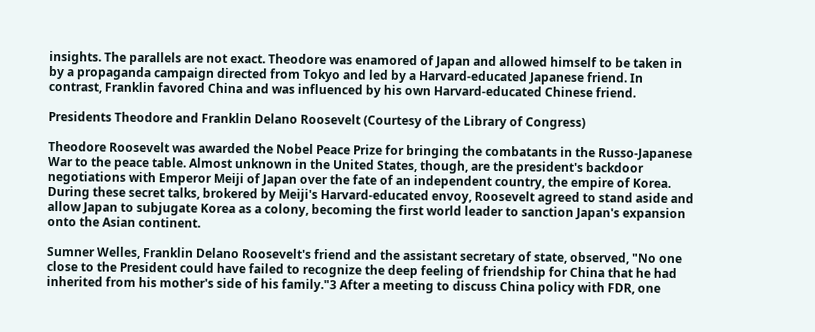insights. The parallels are not exact. Theodore was enamored of Japan and allowed himself to be taken in by a propaganda campaign directed from Tokyo and led by a Harvard-educated Japanese friend. In contrast, Franklin favored China and was influenced by his own Harvard-educated Chinese friend.

Presidents Theodore and Franklin Delano Roosevelt (Courtesy of the Library of Congress)

Theodore Roosevelt was awarded the Nobel Peace Prize for bringing the combatants in the Russo-Japanese War to the peace table. Almost unknown in the United States, though, are the president's backdoor negotiations with Emperor Meiji of Japan over the fate of an independent country, the empire of Korea. During these secret talks, brokered by Meiji's Harvard-educated envoy, Roosevelt agreed to stand aside and allow Japan to subjugate Korea as a colony, becoming the first world leader to sanction Japan's expansion onto the Asian continent.

Sumner Welles, Franklin Delano Roosevelt's friend and the assistant secretary of state, observed, "No one close to the President could have failed to recognize the deep feeling of friendship for China that he had inherited from his mother's side of his family."3 After a meeting to discuss China policy with FDR, one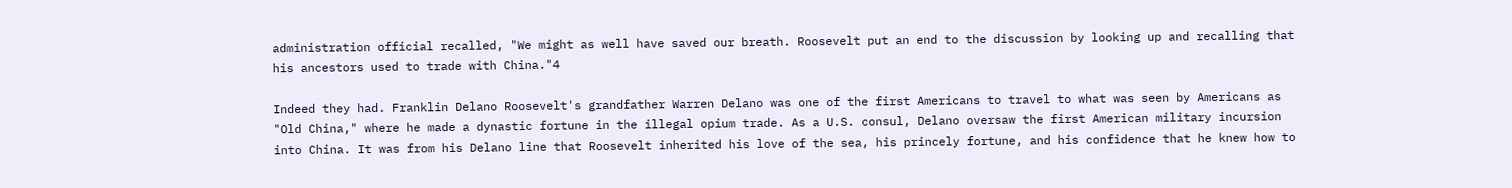administration official recalled, "We might as well have saved our breath. Roosevelt put an end to the discussion by looking up and recalling that his ancestors used to trade with China."4

Indeed they had. Franklin Delano Roosevelt's grandfather Warren Delano was one of the first Americans to travel to what was seen by Americans as "Old China," where he made a dynastic fortune in the illegal opium trade. As a U.S. consul, Delano oversaw the first American military incursion into China. It was from his Delano line that Roosevelt inherited his love of the sea, his princely fortune, and his confidence that he knew how to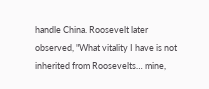handle China. Roosevelt later observed, "What vitality I have is not inherited from Roosevelts… mine,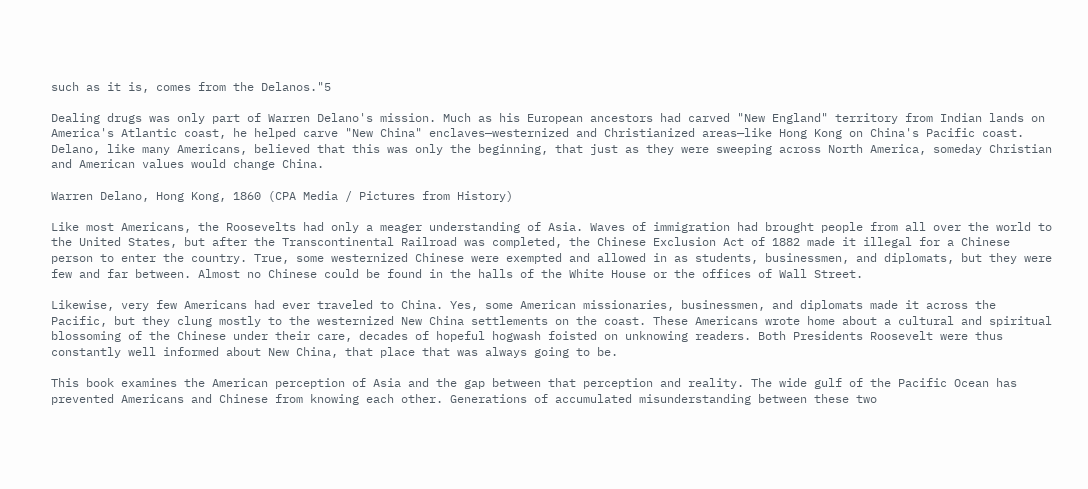such as it is, comes from the Delanos."5

Dealing drugs was only part of Warren Delano's mission. Much as his European ancestors had carved "New England" territory from Indian lands on America's Atlantic coast, he helped carve "New China" enclaves—westernized and Christianized areas—like Hong Kong on China's Pacific coast. Delano, like many Americans, believed that this was only the beginning, that just as they were sweeping across North America, someday Christian and American values would change China.

Warren Delano, Hong Kong, 1860 (CPA Media / Pictures from History)

Like most Americans, the Roosevelts had only a meager understanding of Asia. Waves of immigration had brought people from all over the world to the United States, but after the Transcontinental Railroad was completed, the Chinese Exclusion Act of 1882 made it illegal for a Chinese person to enter the country. True, some westernized Chinese were exempted and allowed in as students, businessmen, and diplomats, but they were few and far between. Almost no Chinese could be found in the halls of the White House or the offices of Wall Street.

Likewise, very few Americans had ever traveled to China. Yes, some American missionaries, businessmen, and diplomats made it across the Pacific, but they clung mostly to the westernized New China settlements on the coast. These Americans wrote home about a cultural and spiritual blossoming of the Chinese under their care, decades of hopeful hogwash foisted on unknowing readers. Both Presidents Roosevelt were thus constantly well informed about New China, that place that was always going to be.

This book examines the American perception of Asia and the gap between that perception and reality. The wide gulf of the Pacific Ocean has prevented Americans and Chinese from knowing each other. Generations of accumulated misunderstanding between these two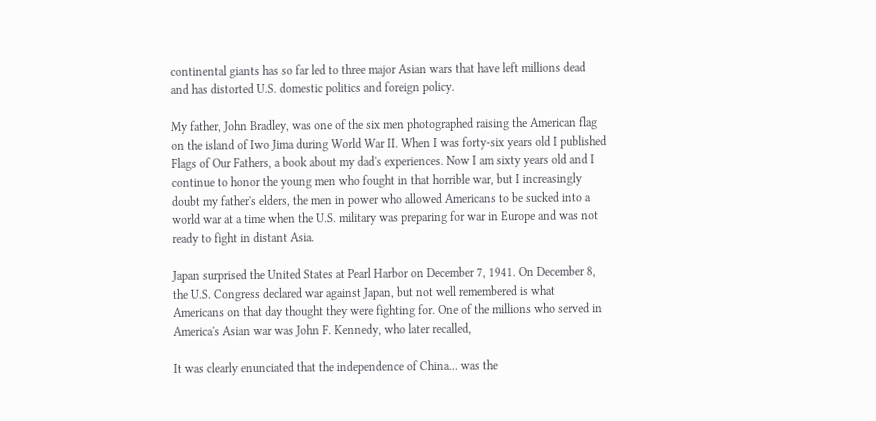continental giants has so far led to three major Asian wars that have left millions dead and has distorted U.S. domestic politics and foreign policy.

My father, John Bradley, was one of the six men photographed raising the American flag on the island of Iwo Jima during World War II. When I was forty-six years old I published Flags of Our Fathers, a book about my dad's experiences. Now I am sixty years old and I continue to honor the young men who fought in that horrible war, but I increasingly doubt my father's elders, the men in power who allowed Americans to be sucked into a world war at a time when the U.S. military was preparing for war in Europe and was not ready to fight in distant Asia.

Japan surprised the United States at Pearl Harbor on December 7, 1941. On December 8, the U.S. Congress declared war against Japan, but not well remembered is what Americans on that day thought they were fighting for. One of the millions who served in America's Asian war was John F. Kennedy, who later recalled,

It was clearly enunciated that the independence of China… was the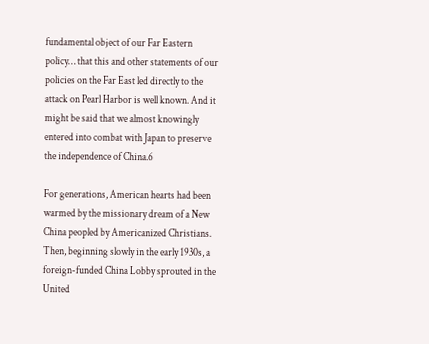fundamental object of our Far Eastern policy… that this and other statements of our policies on the Far East led directly to the attack on Pearl Harbor is well known. And it might be said that we almost knowingly entered into combat with Japan to preserve the independence of China.6

For generations, American hearts had been warmed by the missionary dream of a New China peopled by Americanized Christians. Then, beginning slowly in the early 1930s, a foreign-funded China Lobby sprouted in the United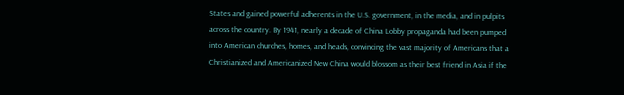States and gained powerful adherents in the U.S. government, in the media, and in pulpits across the country. By 1941, nearly a decade of China Lobby propaganda had been pumped into American churches, homes, and heads, convincing the vast majority of Americans that a Christianized and Americanized New China would blossom as their best friend in Asia if the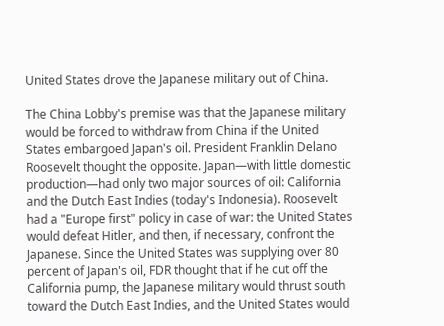United States drove the Japanese military out of China.

The China Lobby's premise was that the Japanese military would be forced to withdraw from China if the United States embargoed Japan's oil. President Franklin Delano Roosevelt thought the opposite. Japan—with little domestic production—had only two major sources of oil: California and the Dutch East Indies (today's Indonesia). Roosevelt had a "Europe first" policy in case of war: the United States would defeat Hitler, and then, if necessary, confront the Japanese. Since the United States was supplying over 80 percent of Japan's oil, FDR thought that if he cut off the California pump, the Japanese military would thrust south toward the Dutch East Indies, and the United States would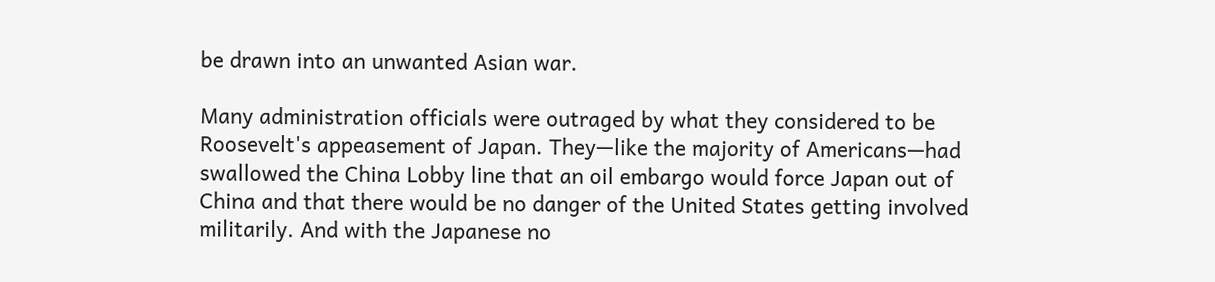be drawn into an unwanted Asian war.

Many administration officials were outraged by what they considered to be Roosevelt's appeasement of Japan. They—like the majority of Americans—had swallowed the China Lobby line that an oil embargo would force Japan out of China and that there would be no danger of the United States getting involved militarily. And with the Japanese no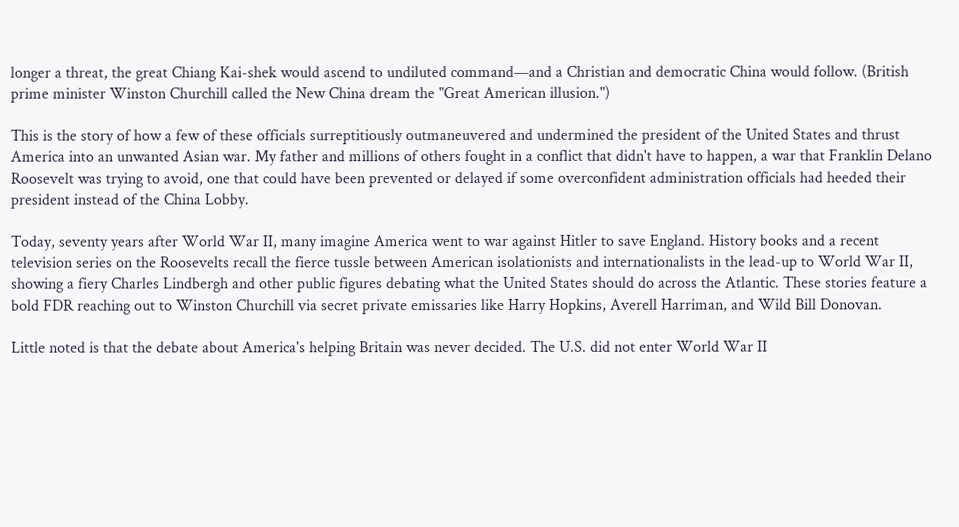longer a threat, the great Chiang Kai-shek would ascend to undiluted command—and a Christian and democratic China would follow. (British prime minister Winston Churchill called the New China dream the "Great American illusion.")

This is the story of how a few of these officials surreptitiously outmaneuvered and undermined the president of the United States and thrust America into an unwanted Asian war. My father and millions of others fought in a conflict that didn't have to happen, a war that Franklin Delano Roosevelt was trying to avoid, one that could have been prevented or delayed if some overconfident administration officials had heeded their president instead of the China Lobby.

Today, seventy years after World War II, many imagine America went to war against Hitler to save England. History books and a recent television series on the Roosevelts recall the fierce tussle between American isolationists and internationalists in the lead-up to World War II, showing a fiery Charles Lindbergh and other public figures debating what the United States should do across the Atlantic. These stories feature a bold FDR reaching out to Winston Churchill via secret private emissaries like Harry Hopkins, Averell Harriman, and Wild Bill Donovan.

Little noted is that the debate about America's helping Britain was never decided. The U.S. did not enter World War II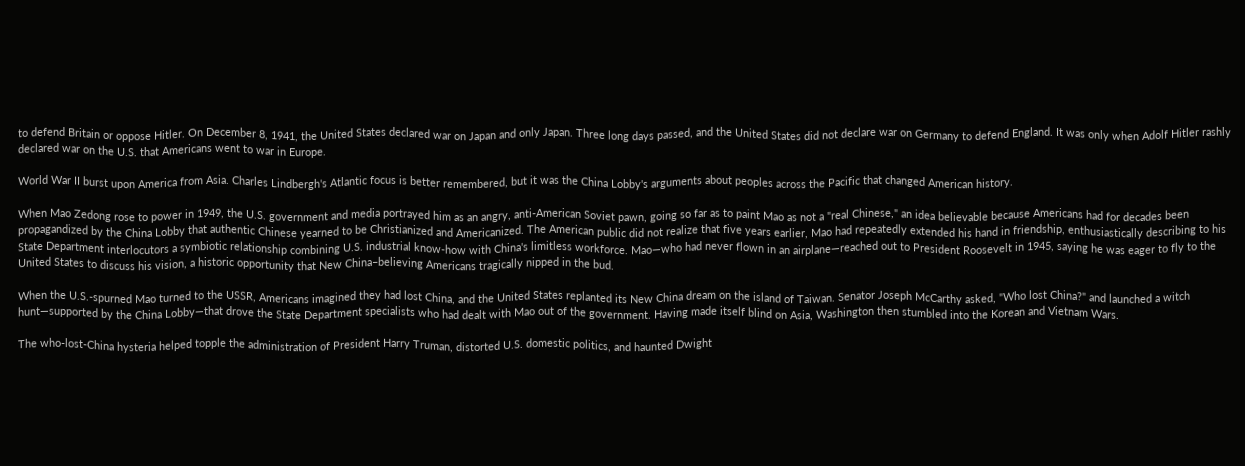to defend Britain or oppose Hitler. On December 8, 1941, the United States declared war on Japan and only Japan. Three long days passed, and the United States did not declare war on Germany to defend England. It was only when Adolf Hitler rashly declared war on the U.S. that Americans went to war in Europe.

World War II burst upon America from Asia. Charles Lindbergh's Atlantic focus is better remembered, but it was the China Lobby's arguments about peoples across the Pacific that changed American history.

When Mao Zedong rose to power in 1949, the U.S. government and media portrayed him as an angry, anti-American Soviet pawn, going so far as to paint Mao as not a "real Chinese," an idea believable because Americans had for decades been propagandized by the China Lobby that authentic Chinese yearned to be Christianized and Americanized. The American public did not realize that five years earlier, Mao had repeatedly extended his hand in friendship, enthusiastically describing to his State Department interlocutors a symbiotic relationship combining U.S. industrial know-how with China's limitless workforce. Mao—who had never flown in an airplane—reached out to President Roosevelt in 1945, saying he was eager to fly to the United States to discuss his vision, a historic opportunity that New China–believing Americans tragically nipped in the bud.

When the U.S.-spurned Mao turned to the USSR, Americans imagined they had lost China, and the United States replanted its New China dream on the island of Taiwan. Senator Joseph McCarthy asked, "Who lost China?" and launched a witch hunt—supported by the China Lobby—that drove the State Department specialists who had dealt with Mao out of the government. Having made itself blind on Asia, Washington then stumbled into the Korean and Vietnam Wars.

The who-lost-China hysteria helped topple the administration of President Harry Truman, distorted U.S. domestic politics, and haunted Dwight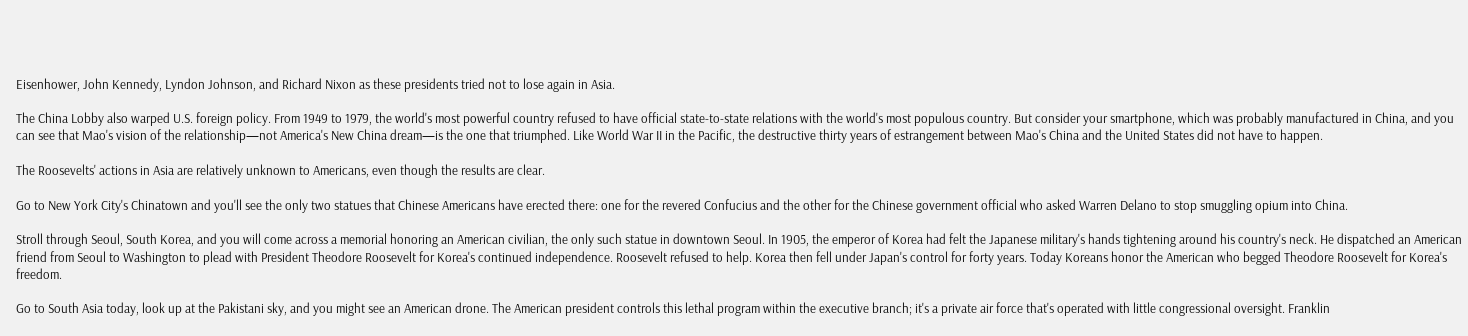Eisenhower, John Kennedy, Lyndon Johnson, and Richard Nixon as these presidents tried not to lose again in Asia.

The China Lobby also warped U.S. foreign policy. From 1949 to 1979, the world's most powerful country refused to have official state-to-state relations with the world's most populous country. But consider your smartphone, which was probably manufactured in China, and you can see that Mao's vision of the relationship—not America's New China dream—is the one that triumphed. Like World War II in the Pacific, the destructive thirty years of estrangement between Mao's China and the United States did not have to happen.

The Roosevelts' actions in Asia are relatively unknown to Americans, even though the results are clear.

Go to New York City's Chinatown and you'll see the only two statues that Chinese Americans have erected there: one for the revered Confucius and the other for the Chinese government official who asked Warren Delano to stop smuggling opium into China.

Stroll through Seoul, South Korea, and you will come across a memorial honoring an American civilian, the only such statue in downtown Seoul. In 1905, the emperor of Korea had felt the Japanese military's hands tightening around his country's neck. He dispatched an American friend from Seoul to Washington to plead with President Theodore Roosevelt for Korea's continued independence. Roosevelt refused to help. Korea then fell under Japan's control for forty years. Today Koreans honor the American who begged Theodore Roosevelt for Korea's freedom.

Go to South Asia today, look up at the Pakistani sky, and you might see an American drone. The American president controls this lethal program within the executive branch; it's a private air force that's operated with little congressional oversight. Franklin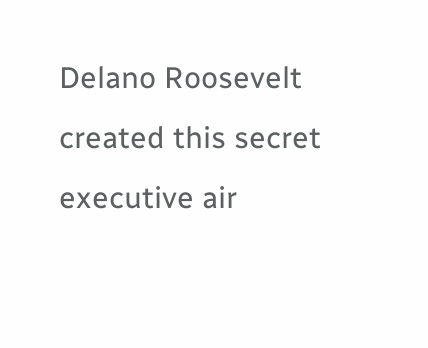Delano Roosevelt created this secret executive air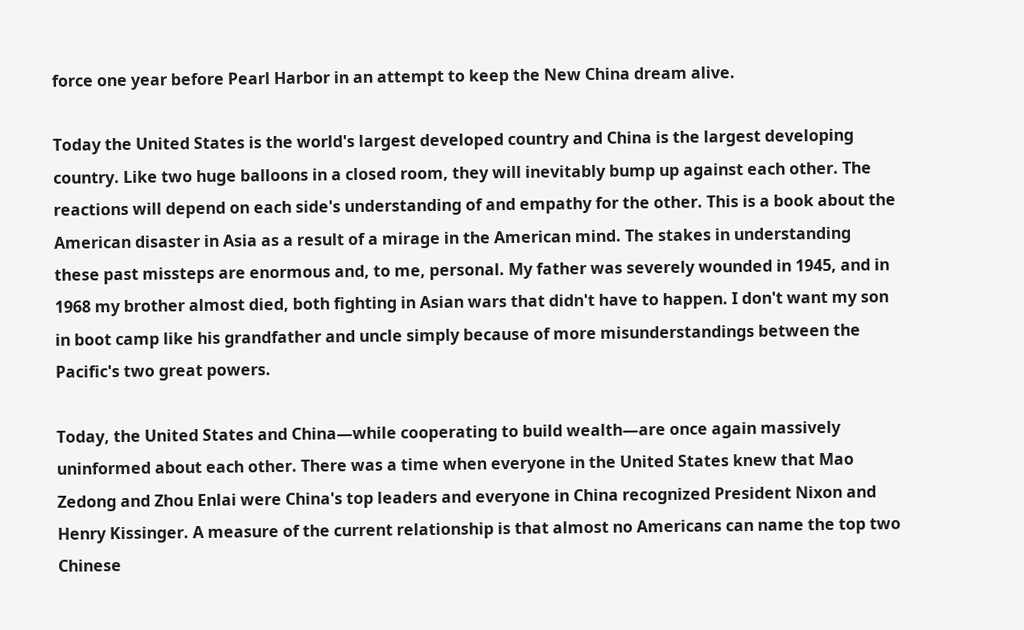force one year before Pearl Harbor in an attempt to keep the New China dream alive.

Today the United States is the world's largest developed country and China is the largest developing country. Like two huge balloons in a closed room, they will inevitably bump up against each other. The reactions will depend on each side's understanding of and empathy for the other. This is a book about the American disaster in Asia as a result of a mirage in the American mind. The stakes in understanding these past missteps are enormous and, to me, personal. My father was severely wounded in 1945, and in 1968 my brother almost died, both fighting in Asian wars that didn't have to happen. I don't want my son in boot camp like his grandfather and uncle simply because of more misunderstandings between the Pacific's two great powers.

Today, the United States and China—while cooperating to build wealth—are once again massively uninformed about each other. There was a time when everyone in the United States knew that Mao Zedong and Zhou Enlai were China's top leaders and everyone in China recognized President Nixon and Henry Kissinger. A measure of the current relationship is that almost no Americans can name the top two Chinese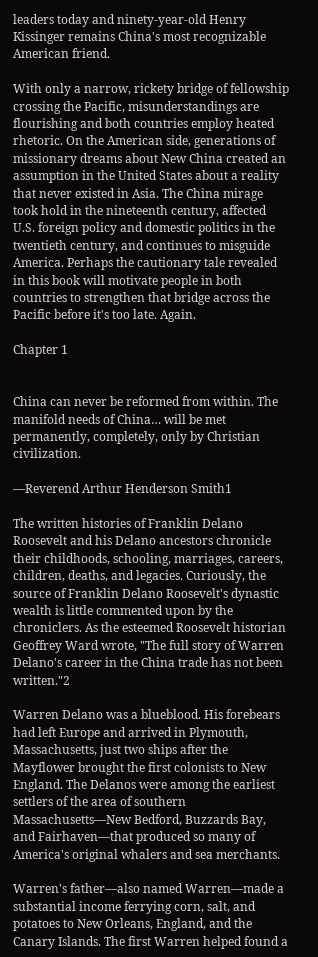leaders today and ninety-year-old Henry Kissinger remains China's most recognizable American friend.

With only a narrow, rickety bridge of fellowship crossing the Pacific, misunderstandings are flourishing and both countries employ heated rhetoric. On the American side, generations of missionary dreams about New China created an assumption in the United States about a reality that never existed in Asia. The China mirage took hold in the nineteenth century, affected U.S. foreign policy and domestic politics in the twentieth century, and continues to misguide America. Perhaps the cautionary tale revealed in this book will motivate people in both countries to strengthen that bridge across the Pacific before it's too late. Again.

Chapter 1


China can never be reformed from within. The manifold needs of China… will be met permanently, completely, only by Christian civilization.

—Reverend Arthur Henderson Smith1

The written histories of Franklin Delano Roosevelt and his Delano ancestors chronicle their childhoods, schooling, marriages, careers, children, deaths, and legacies. Curiously, the source of Franklin Delano Roosevelt's dynastic wealth is little commented upon by the chroniclers. As the esteemed Roosevelt historian Geoffrey Ward wrote, "The full story of Warren Delano's career in the China trade has not been written."2

Warren Delano was a blueblood. His forebears had left Europe and arrived in Plymouth, Massachusetts, just two ships after the Mayflower brought the first colonists to New England. The Delanos were among the earliest settlers of the area of southern Massachusetts—New Bedford, Buzzards Bay, and Fairhaven—that produced so many of America's original whalers and sea merchants.

Warren's father—also named Warren—made a substantial income ferrying corn, salt, and potatoes to New Orleans, England, and the Canary Islands. The first Warren helped found a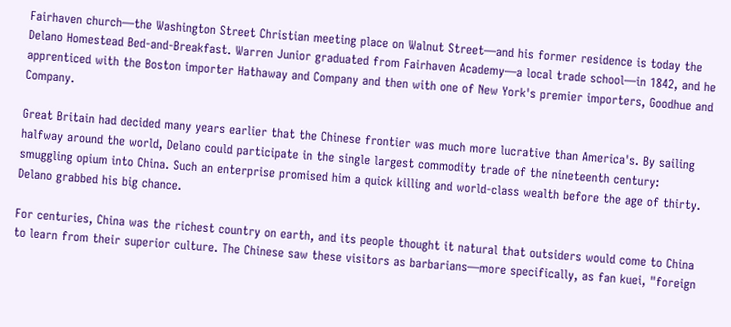Fairhaven church—the Washington Street Christian meeting place on Walnut Street—and his former residence is today the Delano Homestead Bed-and-Breakfast. Warren Junior graduated from Fairhaven Academy—a local trade school—in 1842, and he apprenticed with the Boston importer Hathaway and Company and then with one of New York's premier importers, Goodhue and Company.

Great Britain had decided many years earlier that the Chinese frontier was much more lucrative than America's. By sailing halfway around the world, Delano could participate in the single largest commodity trade of the nineteenth century: smuggling opium into China. Such an enterprise promised him a quick killing and world-class wealth before the age of thirty. Delano grabbed his big chance.

For centuries, China was the richest country on earth, and its people thought it natural that outsiders would come to China to learn from their superior culture. The Chinese saw these visitors as barbarians—more specifically, as fan kuei, "foreign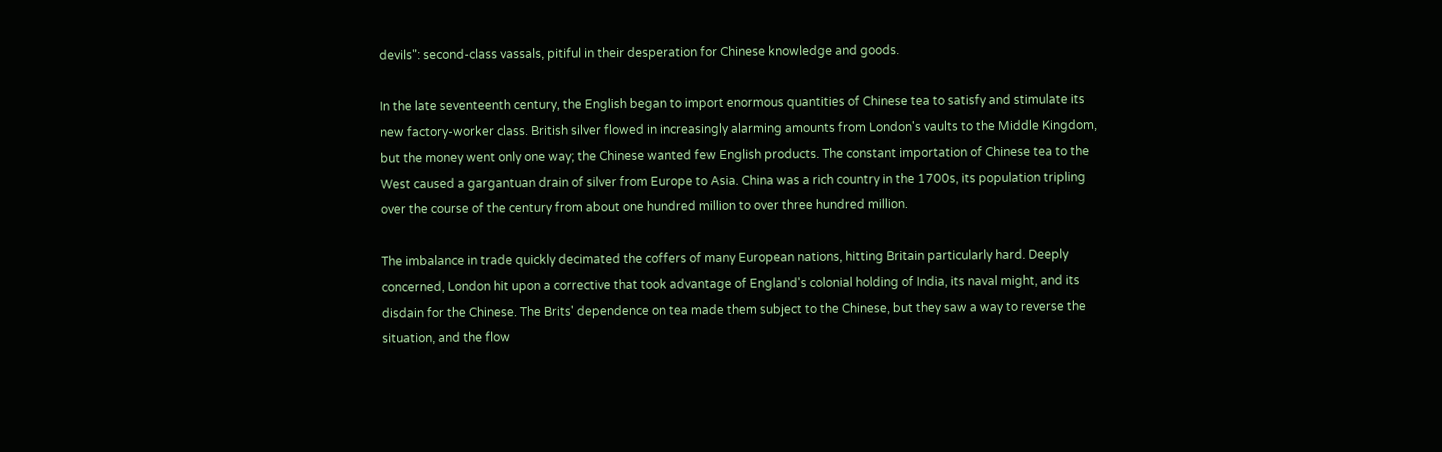devils": second-class vassals, pitiful in their desperation for Chinese knowledge and goods.

In the late seventeenth century, the English began to import enormous quantities of Chinese tea to satisfy and stimulate its new factory-worker class. British silver flowed in increasingly alarming amounts from London's vaults to the Middle Kingdom, but the money went only one way; the Chinese wanted few English products. The constant importation of Chinese tea to the West caused a gargantuan drain of silver from Europe to Asia. China was a rich country in the 1700s, its population tripling over the course of the century from about one hundred million to over three hundred million.

The imbalance in trade quickly decimated the coffers of many European nations, hitting Britain particularly hard. Deeply concerned, London hit upon a corrective that took advantage of England's colonial holding of India, its naval might, and its disdain for the Chinese. The Brits' dependence on tea made them subject to the Chinese, but they saw a way to reverse the situation, and the flow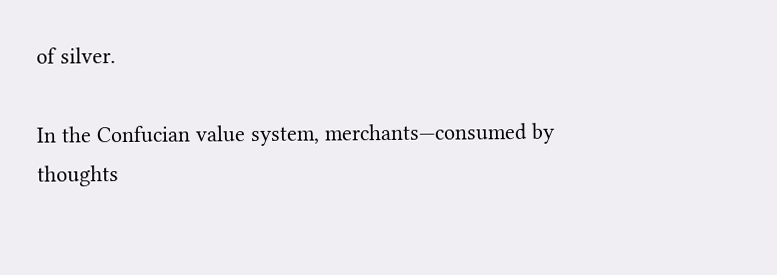of silver.

In the Confucian value system, merchants—consumed by thoughts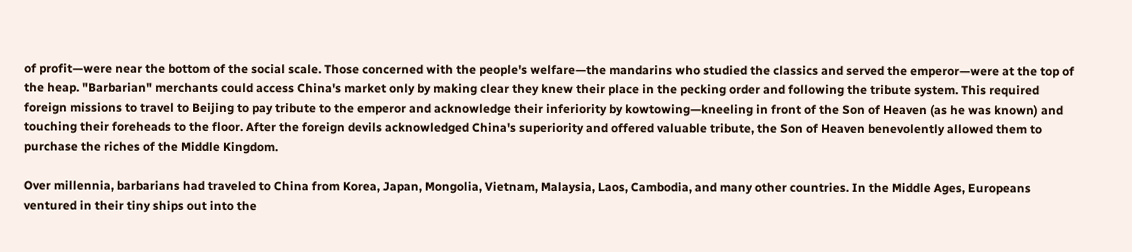of profit—were near the bottom of the social scale. Those concerned with the people's welfare—the mandarins who studied the classics and served the emperor—were at the top of the heap. "Barbarian" merchants could access China's market only by making clear they knew their place in the pecking order and following the tribute system. This required foreign missions to travel to Beijing to pay tribute to the emperor and acknowledge their inferiority by kowtowing—kneeling in front of the Son of Heaven (as he was known) and touching their foreheads to the floor. After the foreign devils acknowledged China's superiority and offered valuable tribute, the Son of Heaven benevolently allowed them to purchase the riches of the Middle Kingdom.

Over millennia, barbarians had traveled to China from Korea, Japan, Mongolia, Vietnam, Malaysia, Laos, Cambodia, and many other countries. In the Middle Ages, Europeans ventured in their tiny ships out into the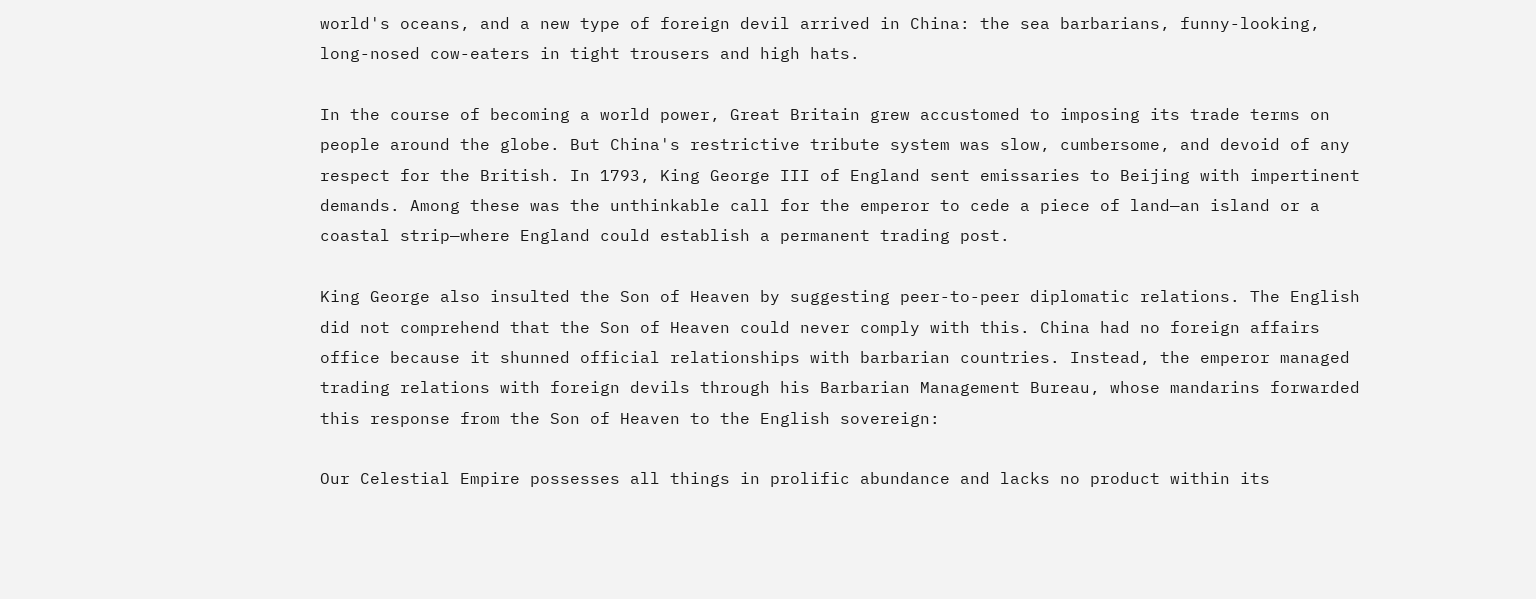world's oceans, and a new type of foreign devil arrived in China: the sea barbarians, funny-looking, long-nosed cow-eaters in tight trousers and high hats.

In the course of becoming a world power, Great Britain grew accustomed to imposing its trade terms on people around the globe. But China's restrictive tribute system was slow, cumbersome, and devoid of any respect for the British. In 1793, King George III of England sent emissaries to Beijing with impertinent demands. Among these was the unthinkable call for the emperor to cede a piece of land—an island or a coastal strip—where England could establish a permanent trading post.

King George also insulted the Son of Heaven by suggesting peer-to-peer diplomatic relations. The English did not comprehend that the Son of Heaven could never comply with this. China had no foreign affairs office because it shunned official relationships with barbarian countries. Instead, the emperor managed trading relations with foreign devils through his Barbarian Management Bureau, whose mandarins forwarded this response from the Son of Heaven to the English sovereign:

Our Celestial Empire possesses all things in prolific abundance and lacks no product within its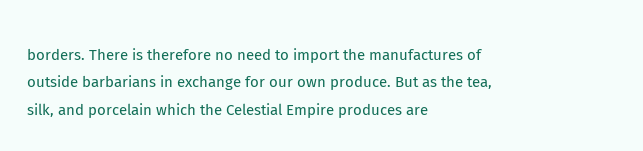borders. There is therefore no need to import the manufactures of outside barbarians in exchange for our own produce. But as the tea, silk, and porcelain which the Celestial Empire produces are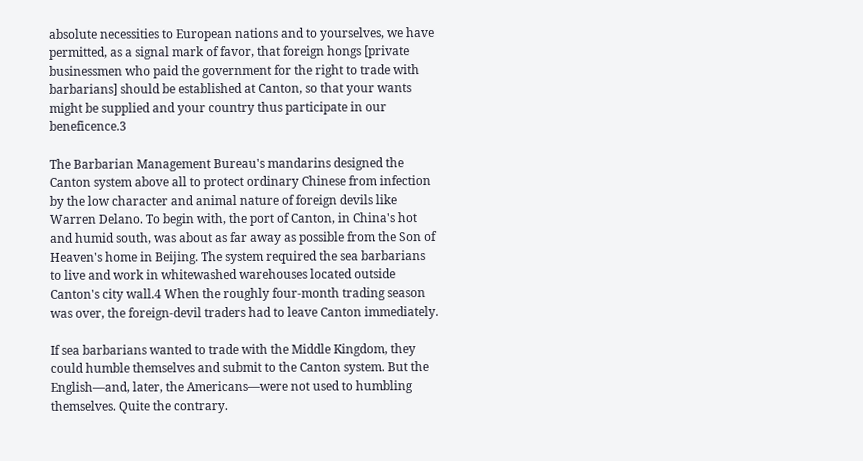absolute necessities to European nations and to yourselves, we have permitted, as a signal mark of favor, that foreign hongs [private businessmen who paid the government for the right to trade with barbarians] should be established at Canton, so that your wants might be supplied and your country thus participate in our beneficence.3

The Barbarian Management Bureau's mandarins designed the Canton system above all to protect ordinary Chinese from infection by the low character and animal nature of foreign devils like Warren Delano. To begin with, the port of Canton, in China's hot and humid south, was about as far away as possible from the Son of Heaven's home in Beijing. The system required the sea barbarians to live and work in whitewashed warehouses located outside Canton's city wall.4 When the roughly four-month trading season was over, the foreign-devil traders had to leave Canton immediately.

If sea barbarians wanted to trade with the Middle Kingdom, they could humble themselves and submit to the Canton system. But the English—and, later, the Americans—were not used to humbling themselves. Quite the contrary.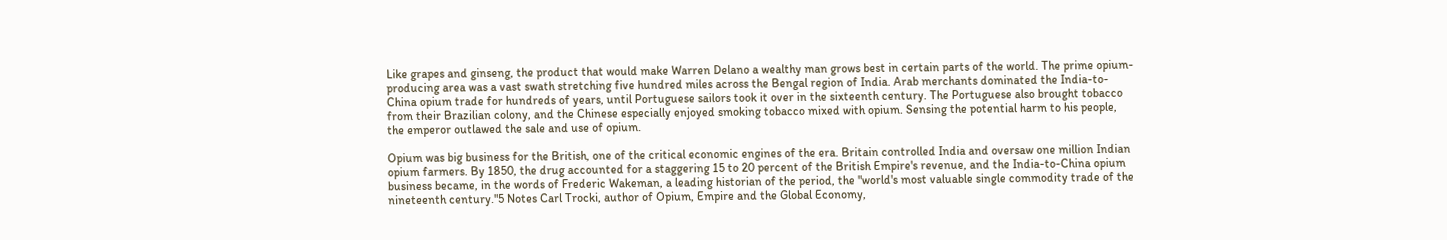Like grapes and ginseng, the product that would make Warren Delano a wealthy man grows best in certain parts of the world. The prime opium-producing area was a vast swath stretching five hundred miles across the Bengal region of India. Arab merchants dominated the India-to-China opium trade for hundreds of years, until Portuguese sailors took it over in the sixteenth century. The Portuguese also brought tobacco from their Brazilian colony, and the Chinese especially enjoyed smoking tobacco mixed with opium. Sensing the potential harm to his people, the emperor outlawed the sale and use of opium.

Opium was big business for the British, one of the critical economic engines of the era. Britain controlled India and oversaw one million Indian opium farmers. By 1850, the drug accounted for a staggering 15 to 20 percent of the British Empire's revenue, and the India-to-China opium business became, in the words of Frederic Wakeman, a leading historian of the period, the "world's most valuable single commodity trade of the nineteenth century."5 Notes Carl Trocki, author of Opium, Empire and the Global Economy,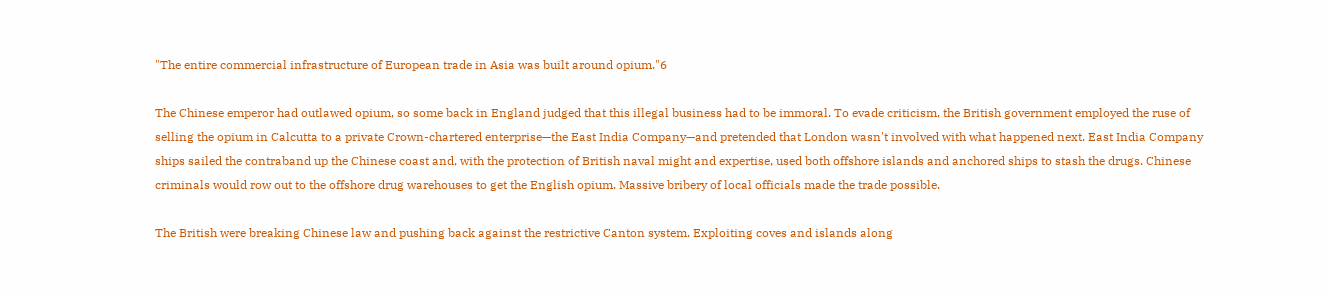"The entire commercial infrastructure of European trade in Asia was built around opium."6

The Chinese emperor had outlawed opium, so some back in England judged that this illegal business had to be immoral. To evade criticism, the British government employed the ruse of selling the opium in Calcutta to a private Crown-chartered enterprise—the East India Company—and pretended that London wasn't involved with what happened next. East India Company ships sailed the contraband up the Chinese coast and, with the protection of British naval might and expertise, used both offshore islands and anchored ships to stash the drugs. Chinese criminals would row out to the offshore drug warehouses to get the English opium. Massive bribery of local officials made the trade possible.

The British were breaking Chinese law and pushing back against the restrictive Canton system. Exploiting coves and islands along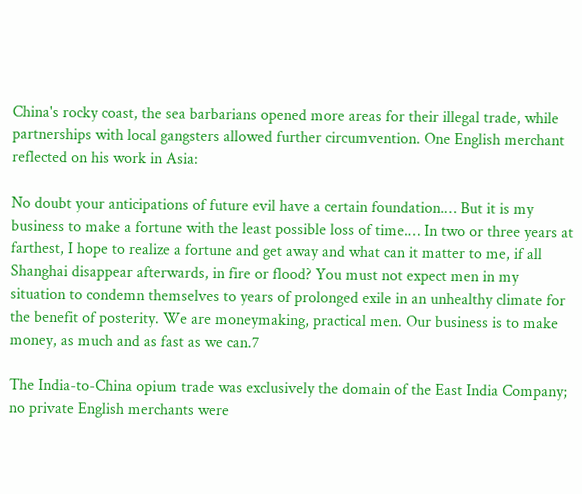China's rocky coast, the sea barbarians opened more areas for their illegal trade, while partnerships with local gangsters allowed further circumvention. One English merchant reflected on his work in Asia:

No doubt your anticipations of future evil have a certain foundation.… But it is my business to make a fortune with the least possible loss of time.… In two or three years at farthest, I hope to realize a fortune and get away and what can it matter to me, if all Shanghai disappear afterwards, in fire or flood? You must not expect men in my situation to condemn themselves to years of prolonged exile in an unhealthy climate for the benefit of posterity. We are moneymaking, practical men. Our business is to make money, as much and as fast as we can.7

The India-to-China opium trade was exclusively the domain of the East India Company; no private English merchants were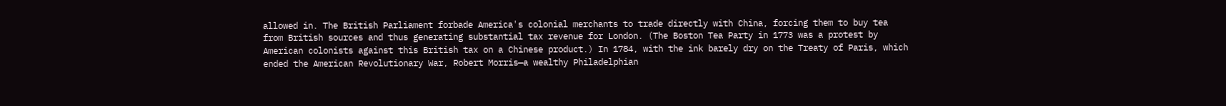allowed in. The British Parliament forbade America's colonial merchants to trade directly with China, forcing them to buy tea from British sources and thus generating substantial tax revenue for London. (The Boston Tea Party in 1773 was a protest by American colonists against this British tax on a Chinese product.) In 1784, with the ink barely dry on the Treaty of Paris, which ended the American Revolutionary War, Robert Morris—a wealthy Philadelphian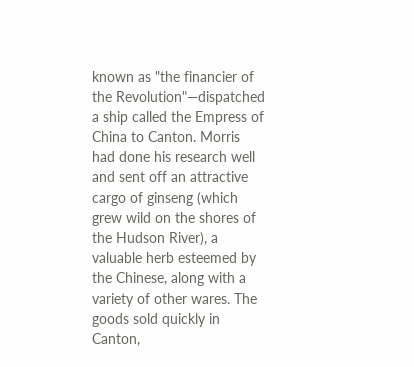known as "the financier of the Revolution"—dispatched a ship called the Empress of China to Canton. Morris had done his research well and sent off an attractive cargo of ginseng (which grew wild on the shores of the Hudson River), a valuable herb esteemed by the Chinese, along with a variety of other wares. The goods sold quickly in Canton,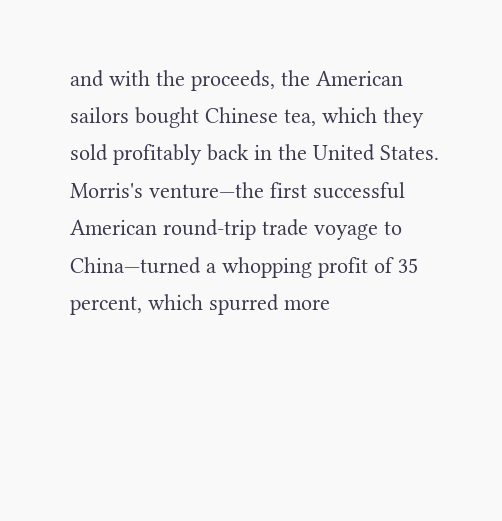and with the proceeds, the American sailors bought Chinese tea, which they sold profitably back in the United States. Morris's venture—the first successful American round-trip trade voyage to China—turned a whopping profit of 35 percent, which spurred more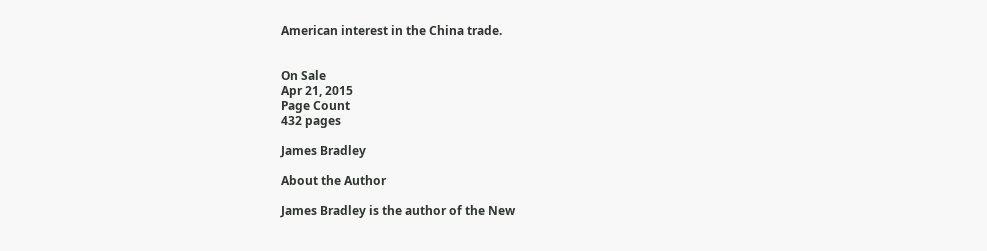American interest in the China trade.


On Sale
Apr 21, 2015
Page Count
432 pages

James Bradley

About the Author

James Bradley is the author of the New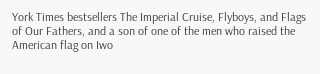York Times bestsellers The Imperial Cruise, Flyboys, and Flags of Our Fathers, and a son of one of the men who raised the American flag on Iwo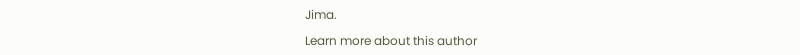Jima.

Learn more about this author